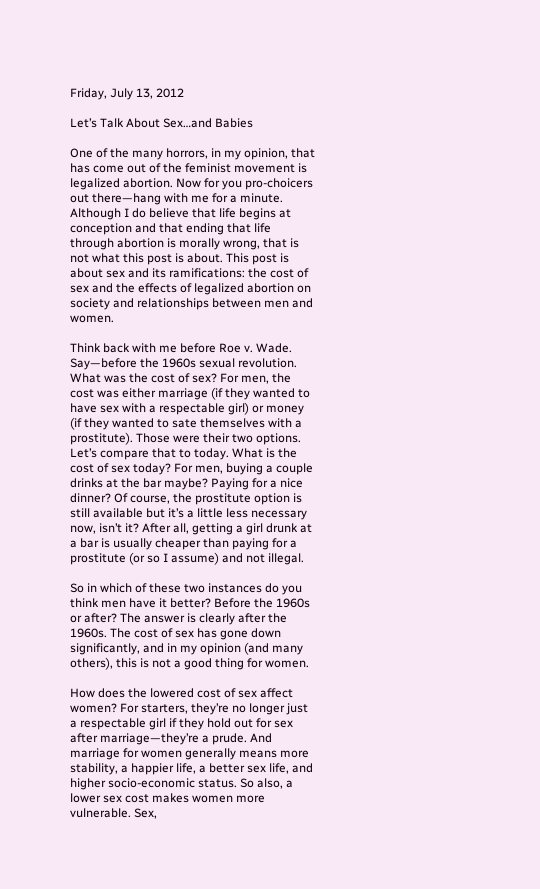Friday, July 13, 2012

Let’s Talk About Sex…and Babies

One of the many horrors, in my opinion, that has come out of the feminist movement is legalized abortion. Now for you pro-choicers out there—hang with me for a minute.  Although I do believe that life begins at conception and that ending that life through abortion is morally wrong, that is not what this post is about. This post is about sex and its ramifications: the cost of sex and the effects of legalized abortion on society and relationships between men and women.

Think back with me before Roe v. Wade. Say—before the 1960s sexual revolution. What was the cost of sex? For men, the cost was either marriage (if they wanted to have sex with a respectable girl) or money (if they wanted to sate themselves with a prostitute). Those were their two options. Let’s compare that to today. What is the cost of sex today? For men, buying a couple drinks at the bar maybe? Paying for a nice dinner? Of course, the prostitute option is still available but it’s a little less necessary now, isn’t it? After all, getting a girl drunk at a bar is usually cheaper than paying for a prostitute (or so I assume) and not illegal.

So in which of these two instances do you think men have it better? Before the 1960s or after? The answer is clearly after the 1960s. The cost of sex has gone down significantly, and in my opinion (and many others), this is not a good thing for women.

How does the lowered cost of sex affect women? For starters, they’re no longer just a respectable girl if they hold out for sex after marriage—they’re a prude. And marriage for women generally means more stability, a happier life, a better sex life, and higher socio-economic status. So also, a lower sex cost makes women more vulnerable. Sex,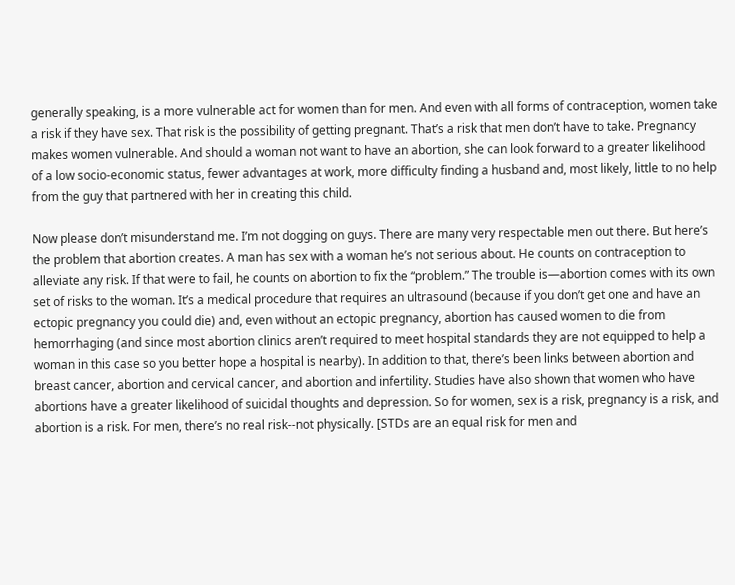generally speaking, is a more vulnerable act for women than for men. And even with all forms of contraception, women take a risk if they have sex. That risk is the possibility of getting pregnant. That’s a risk that men don’t have to take. Pregnancy makes women vulnerable. And should a woman not want to have an abortion, she can look forward to a greater likelihood of a low socio-economic status, fewer advantages at work, more difficulty finding a husband and, most likely, little to no help from the guy that partnered with her in creating this child.

Now please don’t misunderstand me. I’m not dogging on guys. There are many very respectable men out there. But here’s the problem that abortion creates. A man has sex with a woman he’s not serious about. He counts on contraception to alleviate any risk. If that were to fail, he counts on abortion to fix the “problem.” The trouble is—abortion comes with its own set of risks to the woman. It’s a medical procedure that requires an ultrasound (because if you don’t get one and have an ectopic pregnancy you could die) and, even without an ectopic pregnancy, abortion has caused women to die from hemorrhaging (and since most abortion clinics aren’t required to meet hospital standards they are not equipped to help a woman in this case so you better hope a hospital is nearby). In addition to that, there’s been links between abortion and breast cancer, abortion and cervical cancer, and abortion and infertility. Studies have also shown that women who have abortions have a greater likelihood of suicidal thoughts and depression. So for women, sex is a risk, pregnancy is a risk, and abortion is a risk. For men, there’s no real risk--not physically. [STDs are an equal risk for men and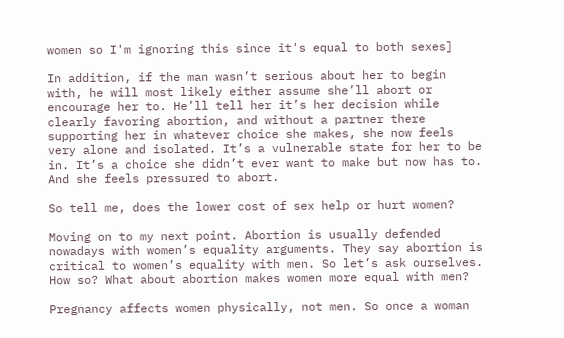women so I'm ignoring this since it's equal to both sexes]

In addition, if the man wasn’t serious about her to begin with, he will most likely either assume she’ll abort or encourage her to. He’ll tell her it’s her decision while clearly favoring abortion, and without a partner there supporting her in whatever choice she makes, she now feels very alone and isolated. It’s a vulnerable state for her to be in. It’s a choice she didn’t ever want to make but now has to. And she feels pressured to abort.

So tell me, does the lower cost of sex help or hurt women?

Moving on to my next point. Abortion is usually defended nowadays with women’s equality arguments. They say abortion is critical to women’s equality with men. So let’s ask ourselves. How so? What about abortion makes women more equal with men?

Pregnancy affects women physically, not men. So once a woman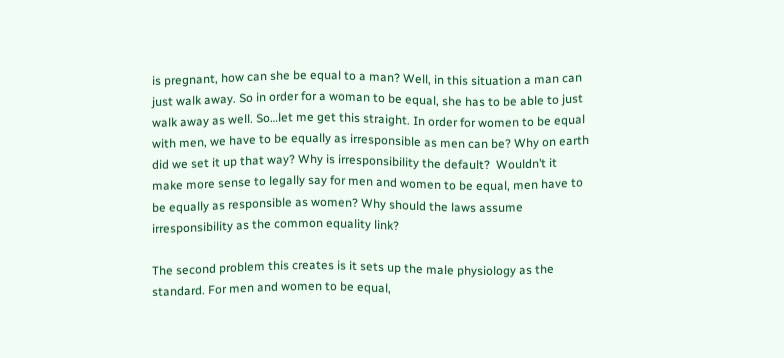is pregnant, how can she be equal to a man? Well, in this situation a man can just walk away. So in order for a woman to be equal, she has to be able to just walk away as well. So…let me get this straight. In order for women to be equal with men, we have to be equally as irresponsible as men can be? Why on earth did we set it up that way? Why is irresponsibility the default?  Wouldn’t it make more sense to legally say for men and women to be equal, men have to be equally as responsible as women? Why should the laws assume irresponsibility as the common equality link?

The second problem this creates is it sets up the male physiology as the standard. For men and women to be equal,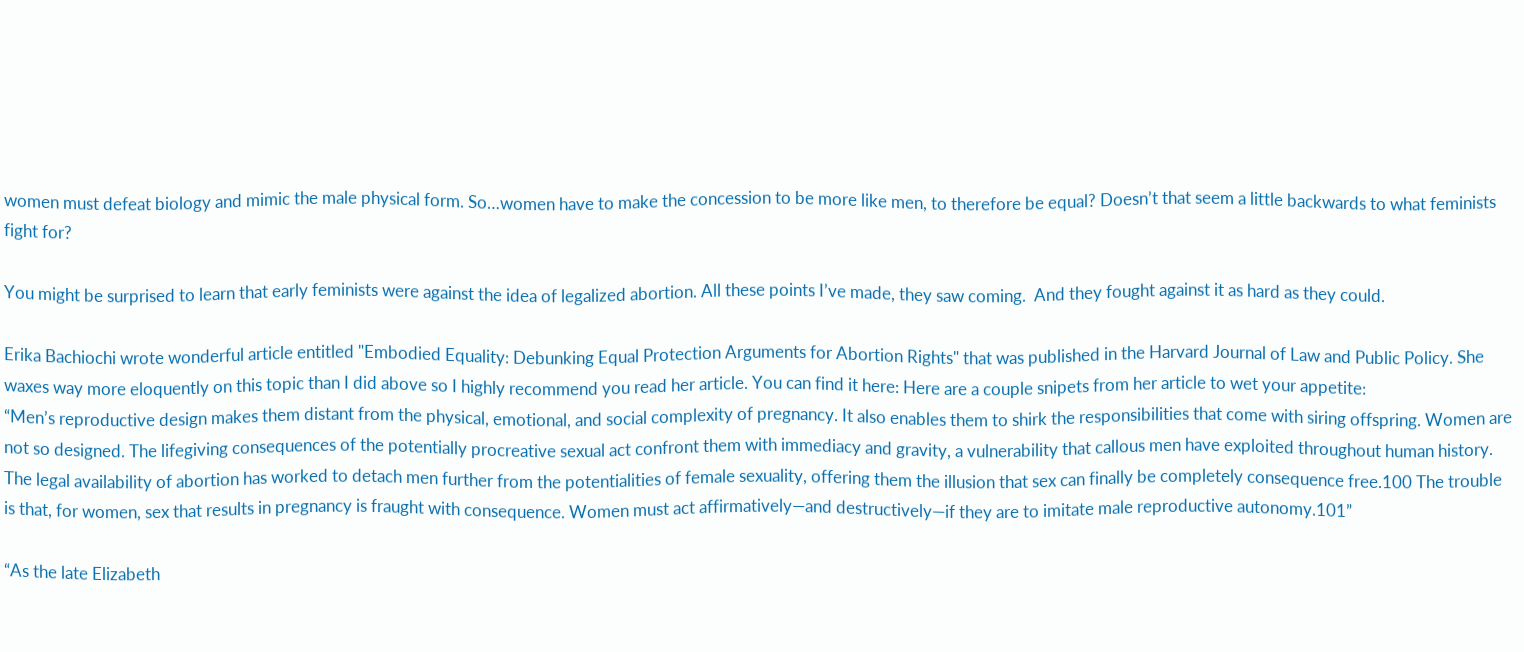women must defeat biology and mimic the male physical form. So…women have to make the concession to be more like men, to therefore be equal? Doesn’t that seem a little backwards to what feminists fight for?

You might be surprised to learn that early feminists were against the idea of legalized abortion. All these points I’ve made, they saw coming.  And they fought against it as hard as they could.

Erika Bachiochi wrote wonderful article entitled "Embodied Equality: Debunking Equal Protection Arguments for Abortion Rights" that was published in the Harvard Journal of Law and Public Policy. She waxes way more eloquently on this topic than I did above so I highly recommend you read her article. You can find it here: Here are a couple snipets from her article to wet your appetite:
“Men’s reproductive design makes them distant from the physical, emotional, and social complexity of pregnancy. It also enables them to shirk the responsibilities that come with siring offspring. Women are not so designed. The lifegiving consequences of the potentially procreative sexual act confront them with immediacy and gravity, a vulnerability that callous men have exploited throughout human history. The legal availability of abortion has worked to detach men further from the potentialities of female sexuality, offering them the illusion that sex can finally be completely consequence free.100 The trouble is that, for women, sex that results in pregnancy is fraught with consequence. Women must act affirmatively—and destructively—if they are to imitate male reproductive autonomy.101”

“As the late Elizabeth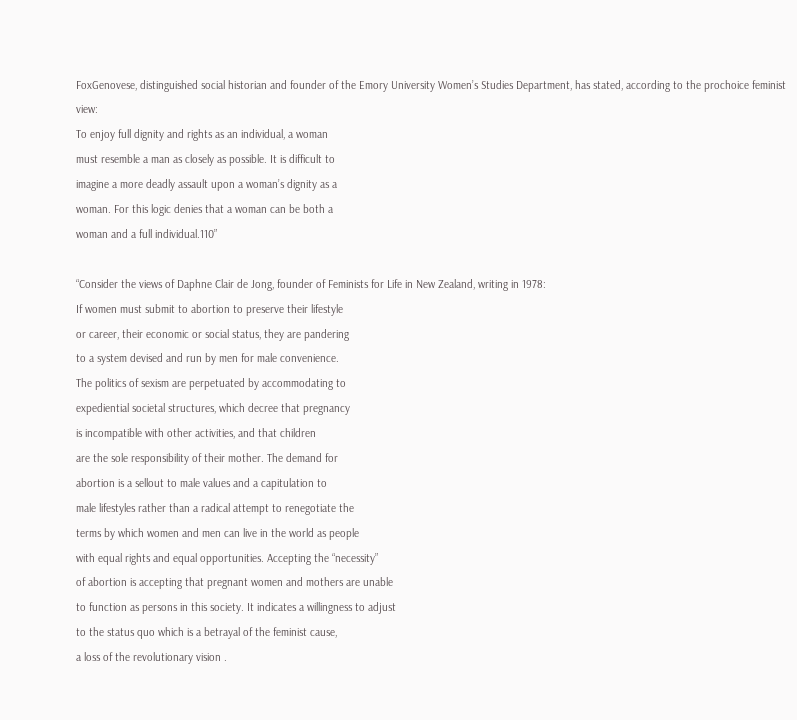FoxGenovese, distinguished social historian and founder of the Emory University Women’s Studies Department, has stated, according to the prochoice feminist view:
To enjoy full dignity and rights as an individual, a woman
must resemble a man as closely as possible. It is difficult to
imagine a more deadly assault upon a woman’s dignity as a
woman. For this logic denies that a woman can be both a
woman and a full individual.110”

“Consider the views of Daphne Clair de Jong, founder of Feminists for Life in New Zealand, writing in 1978:
If women must submit to abortion to preserve their lifestyle
or career, their economic or social status, they are pandering
to a system devised and run by men for male convenience.
The politics of sexism are perpetuated by accommodating to
expediential societal structures, which decree that pregnancy
is incompatible with other activities, and that children
are the sole responsibility of their mother. The demand for
abortion is a sellout to male values and a capitulation to
male lifestyles rather than a radical attempt to renegotiate the
terms by which women and men can live in the world as people
with equal rights and equal opportunities. Accepting the “necessity”
of abortion is accepting that pregnant women and mothers are unable
to function as persons in this society. It indicates a willingness to adjust
to the status quo which is a betrayal of the feminist cause,
a loss of the revolutionary vision .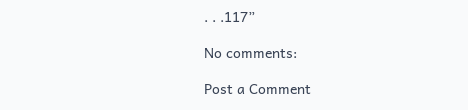. . .117”

No comments:

Post a Comment